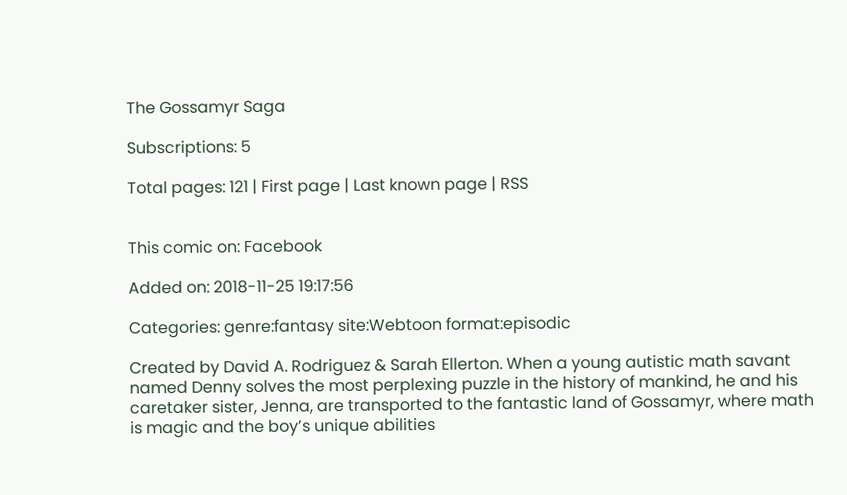The Gossamyr Saga

Subscriptions: 5

Total pages: 121 | First page | Last known page | RSS


This comic on: Facebook

Added on: 2018-11-25 19:17:56

Categories: genre:fantasy site:Webtoon format:episodic

Created by David A. Rodriguez & Sarah Ellerton. When a young autistic math savant named Denny solves the most perplexing puzzle in the history of mankind, he and his caretaker sister, Jenna, are transported to the fantastic land of Gossamyr, where math is magic and the boy’s unique abilities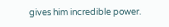gives him incredible power.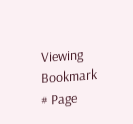Viewing Bookmark
# Page